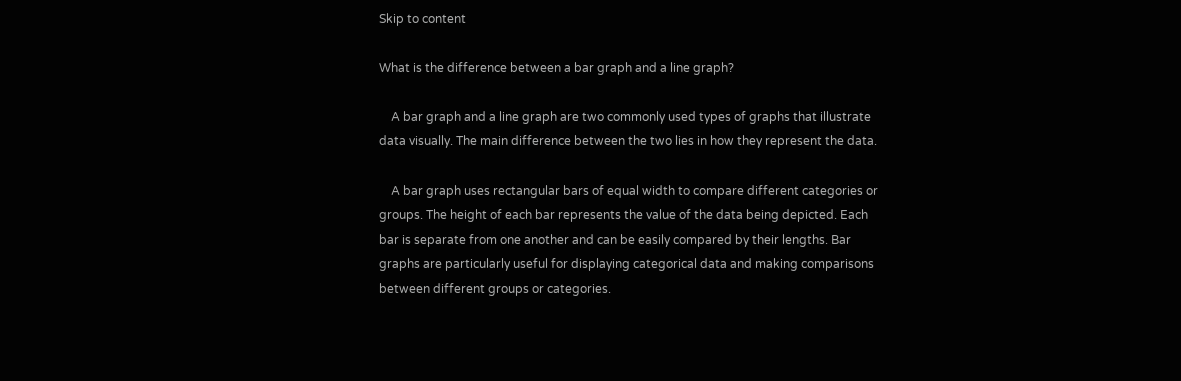Skip to content

What is the difference between a bar graph and a line graph?

    A bar graph and a line graph are two commonly used types of graphs that illustrate data visually. The main difference between the two lies in how they represent the data.

    A bar graph uses rectangular bars of equal width to compare different categories or groups. The height of each bar represents the value of the data being depicted. Each bar is separate from one another and can be easily compared by their lengths. Bar graphs are particularly useful for displaying categorical data and making comparisons between different groups or categories.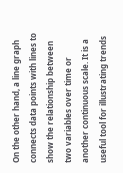On the other hand, a line graph connects data points with lines to show the relationship between two variables over time or another continuous scale. It is a useful tool for illustrating trends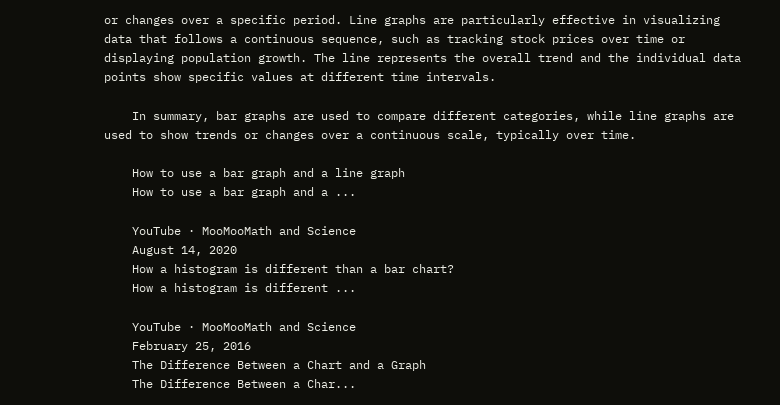or changes over a specific period. Line graphs are particularly effective in visualizing data that follows a continuous sequence, such as tracking stock prices over time or displaying population growth. The line represents the overall trend and the individual data points show specific values at different time intervals.

    In summary, bar graphs are used to compare different categories, while line graphs are used to show trends or changes over a continuous scale, typically over time.

    How to use a bar graph and a line graph
    How to use a bar graph and a ...

    YouTube · MooMooMath and Science
    August 14, 2020
    How a histogram is different than a bar chart?
    How a histogram is different ...

    YouTube · MooMooMath and Science
    February 25, 2016
    The Difference Between a Chart and a Graph
    The Difference Between a Char...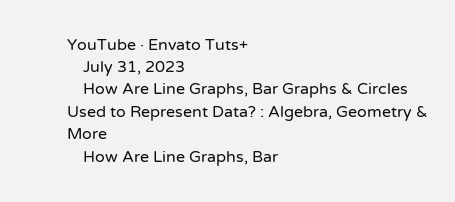YouTube · Envato Tuts+
    July 31, 2023
    How Are Line Graphs, Bar Graphs & Circles Used to Represent Data? : Algebra, Geometry & More
    How Are Line Graphs, Bar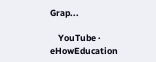Grap...

    YouTube · eHowEducation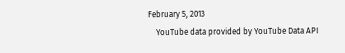February 5, 2013
    YouTube data provided by YouTube Data API